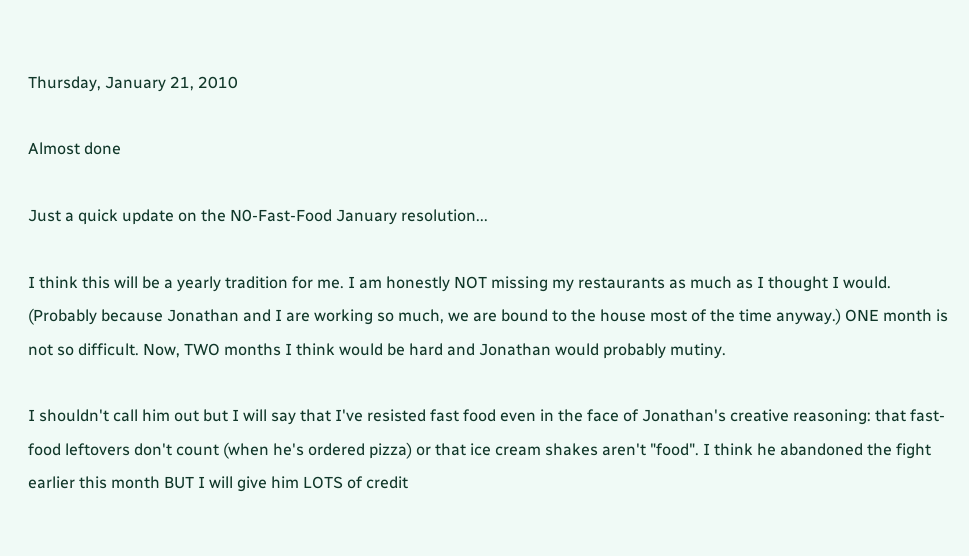Thursday, January 21, 2010

Almost done

Just a quick update on the N0-Fast-Food January resolution...

I think this will be a yearly tradition for me. I am honestly NOT missing my restaurants as much as I thought I would. (Probably because Jonathan and I are working so much, we are bound to the house most of the time anyway.) ONE month is not so difficult. Now, TWO months I think would be hard and Jonathan would probably mutiny.

I shouldn't call him out but I will say that I've resisted fast food even in the face of Jonathan's creative reasoning: that fast-food leftovers don't count (when he's ordered pizza) or that ice cream shakes aren't "food". I think he abandoned the fight earlier this month BUT I will give him LOTS of credit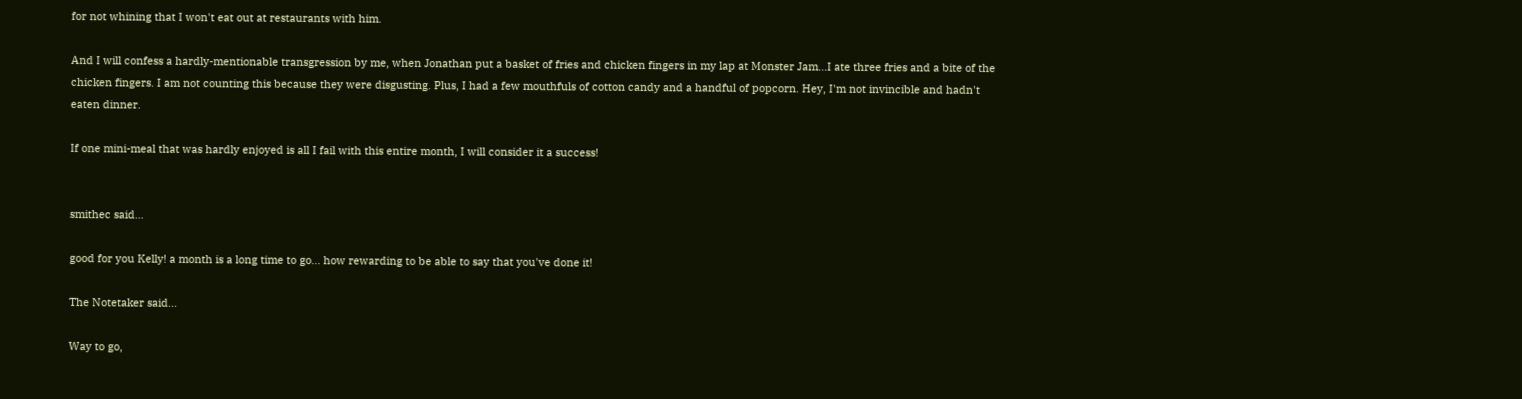for not whining that I won't eat out at restaurants with him.

And I will confess a hardly-mentionable transgression by me, when Jonathan put a basket of fries and chicken fingers in my lap at Monster Jam...I ate three fries and a bite of the chicken fingers. I am not counting this because they were disgusting. Plus, I had a few mouthfuls of cotton candy and a handful of popcorn. Hey, I'm not invincible and hadn't eaten dinner.

If one mini-meal that was hardly enjoyed is all I fail with this entire month, I will consider it a success!


smithec said...

good for you Kelly! a month is a long time to go... how rewarding to be able to say that you've done it!

The Notetaker said...

Way to go,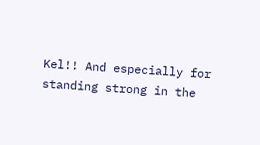Kel!! And especially for standing strong in the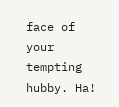face of your tempting hubby. Ha!